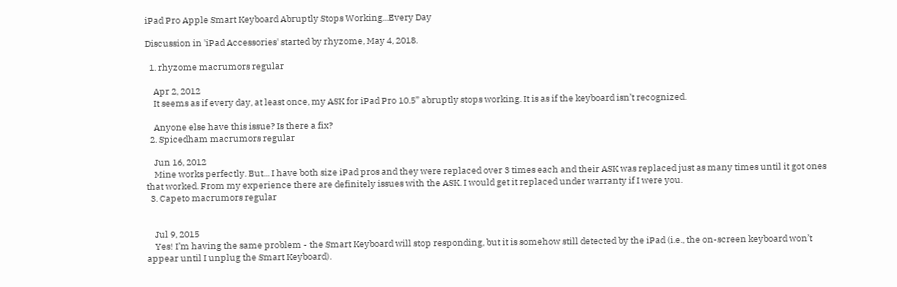iPad Pro Apple Smart Keyboard Abruptly Stops Working...Every Day

Discussion in 'iPad Accessories' started by rhyzome, May 4, 2018.

  1. rhyzome macrumors regular

    Apr 2, 2012
    It seems as if every day, at least once, my ASK for iPad Pro 10.5” abruptly stops working. It is as if the keyboard isn’t recognized.

    Anyone else have this issue? Is there a fix?
  2. Spicedham macrumors regular

    Jun 16, 2012
    Mine works perfectly. But... I have both size iPad pros and they were replaced over 3 times each and their ASK was replaced just as many times until it got ones that worked. From my experience there are definitely issues with the ASK. I would get it replaced under warranty if I were you.
  3. Capeto macrumors regular


    Jul 9, 2015
    Yes! I’m having the same problem - the Smart Keyboard will stop responding, but it is somehow still detected by the iPad (i.e., the on-screen keyboard won’t appear until I unplug the Smart Keyboard).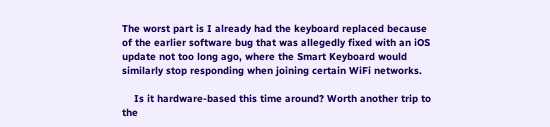The worst part is I already had the keyboard replaced because of the earlier software bug that was allegedly fixed with an iOS update not too long ago, where the Smart Keyboard would similarly stop responding when joining certain WiFi networks.

    Is it hardware-based this time around? Worth another trip to the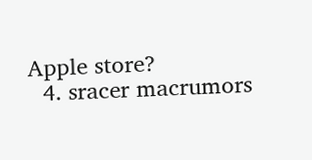Apple store?
  4. sracer macrumors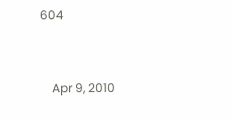604


    Apr 9, 2010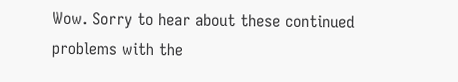Wow. Sorry to hear about these continued problems with the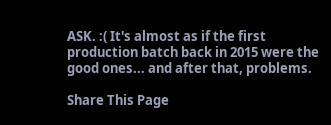ASK. :( It's almost as if the first production batch back in 2015 were the good ones... and after that, problems.

Share This Page